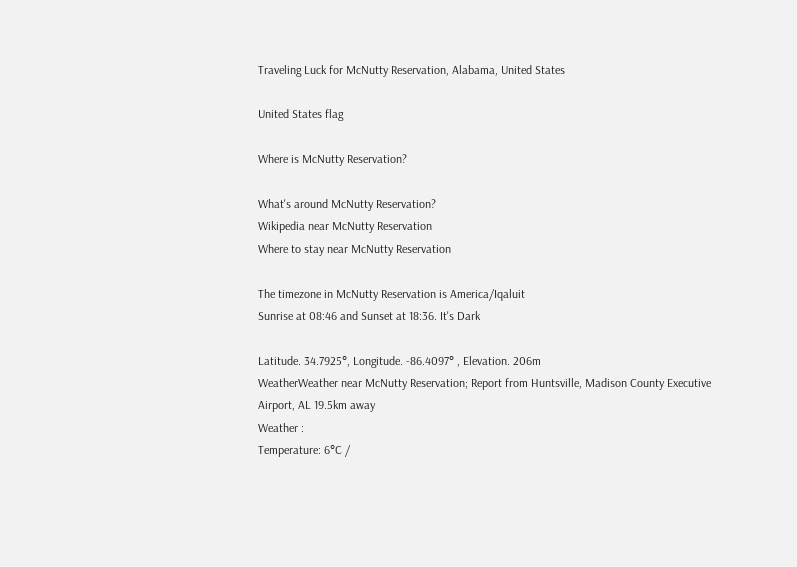Traveling Luck for McNutty Reservation, Alabama, United States

United States flag

Where is McNutty Reservation?

What's around McNutty Reservation?
Wikipedia near McNutty Reservation
Where to stay near McNutty Reservation

The timezone in McNutty Reservation is America/Iqaluit
Sunrise at 08:46 and Sunset at 18:36. It's Dark

Latitude. 34.7925°, Longitude. -86.4097° , Elevation. 206m
WeatherWeather near McNutty Reservation; Report from Huntsville, Madison County Executive Airport, AL 19.5km away
Weather :
Temperature: 6°C /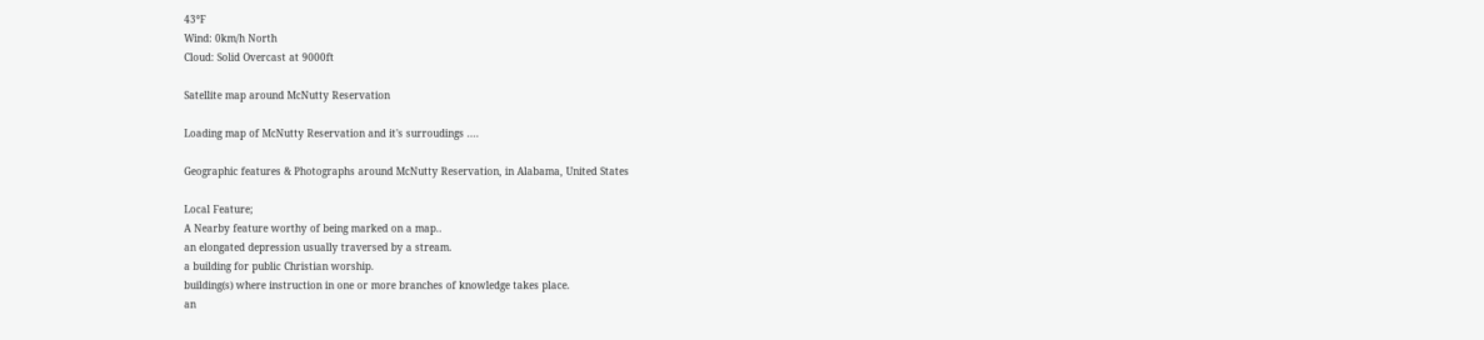43°F
Wind: 0km/h North
Cloud: Solid Overcast at 9000ft

Satellite map around McNutty Reservation

Loading map of McNutty Reservation and it's surroudings ....

Geographic features & Photographs around McNutty Reservation, in Alabama, United States

Local Feature;
A Nearby feature worthy of being marked on a map..
an elongated depression usually traversed by a stream.
a building for public Christian worship.
building(s) where instruction in one or more branches of knowledge takes place.
an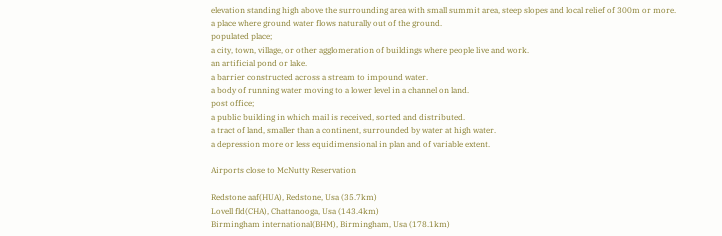elevation standing high above the surrounding area with small summit area, steep slopes and local relief of 300m or more.
a place where ground water flows naturally out of the ground.
populated place;
a city, town, village, or other agglomeration of buildings where people live and work.
an artificial pond or lake.
a barrier constructed across a stream to impound water.
a body of running water moving to a lower level in a channel on land.
post office;
a public building in which mail is received, sorted and distributed.
a tract of land, smaller than a continent, surrounded by water at high water.
a depression more or less equidimensional in plan and of variable extent.

Airports close to McNutty Reservation

Redstone aaf(HUA), Redstone, Usa (35.7km)
Lovell fld(CHA), Chattanooga, Usa (143.4km)
Birmingham international(BHM), Birmingham, Usa (178.1km)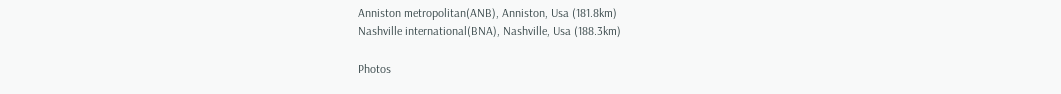Anniston metropolitan(ANB), Anniston, Usa (181.8km)
Nashville international(BNA), Nashville, Usa (188.3km)

Photos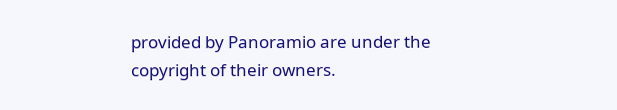provided by Panoramio are under the copyright of their owners.